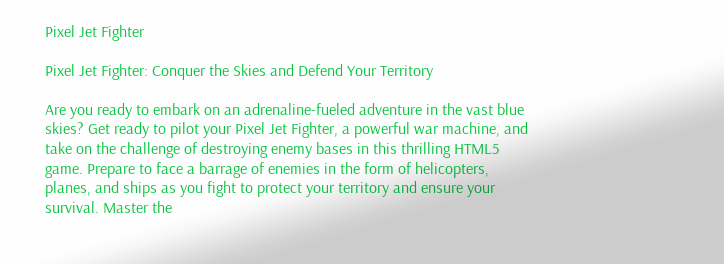Pixel Jet Fighter

Pixel Jet Fighter: Conquer the Skies and Defend Your Territory

Are you ready to embark on an adrenaline-fueled adventure in the vast blue skies? Get ready to pilot your Pixel Jet Fighter, a powerful war machine, and take on the challenge of destroying enemy bases in this thrilling HTML5 game. Prepare to face a barrage of enemies in the form of helicopters, planes, and ships as you fight to protect your territory and ensure your survival. Master the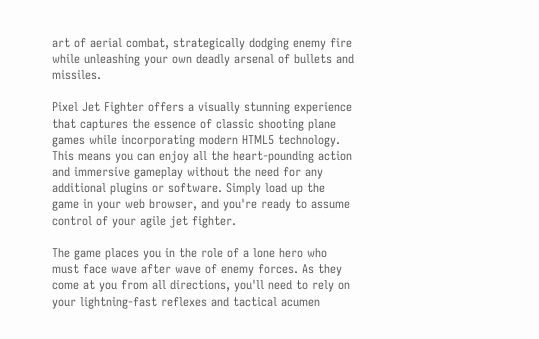art of aerial combat, strategically dodging enemy fire while unleashing your own deadly arsenal of bullets and missiles.

Pixel Jet Fighter offers a visually stunning experience that captures the essence of classic shooting plane games while incorporating modern HTML5 technology. This means you can enjoy all the heart-pounding action and immersive gameplay without the need for any additional plugins or software. Simply load up the game in your web browser, and you're ready to assume control of your agile jet fighter.

The game places you in the role of a lone hero who must face wave after wave of enemy forces. As they come at you from all directions, you'll need to rely on your lightning-fast reflexes and tactical acumen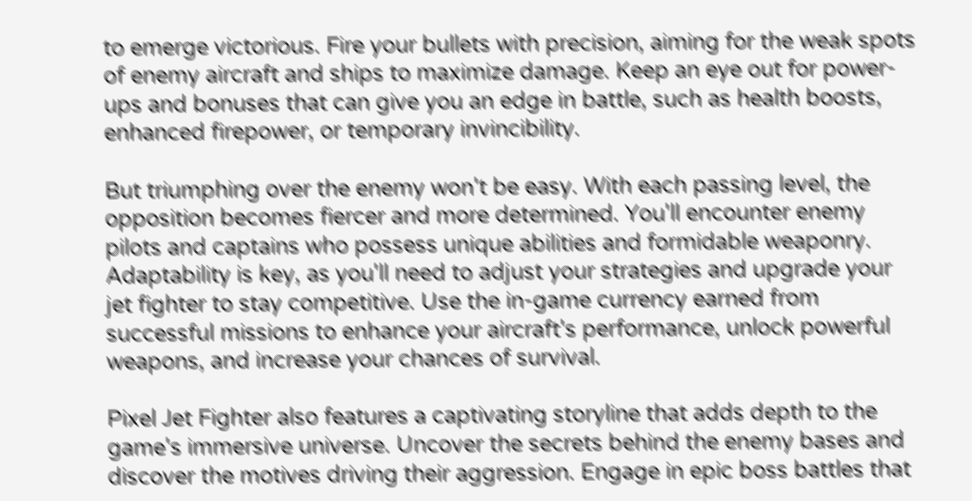to emerge victorious. Fire your bullets with precision, aiming for the weak spots of enemy aircraft and ships to maximize damage. Keep an eye out for power-ups and bonuses that can give you an edge in battle, such as health boosts, enhanced firepower, or temporary invincibility.

But triumphing over the enemy won't be easy. With each passing level, the opposition becomes fiercer and more determined. You'll encounter enemy pilots and captains who possess unique abilities and formidable weaponry. Adaptability is key, as you'll need to adjust your strategies and upgrade your jet fighter to stay competitive. Use the in-game currency earned from successful missions to enhance your aircraft's performance, unlock powerful weapons, and increase your chances of survival.

Pixel Jet Fighter also features a captivating storyline that adds depth to the game's immersive universe. Uncover the secrets behind the enemy bases and discover the motives driving their aggression. Engage in epic boss battles that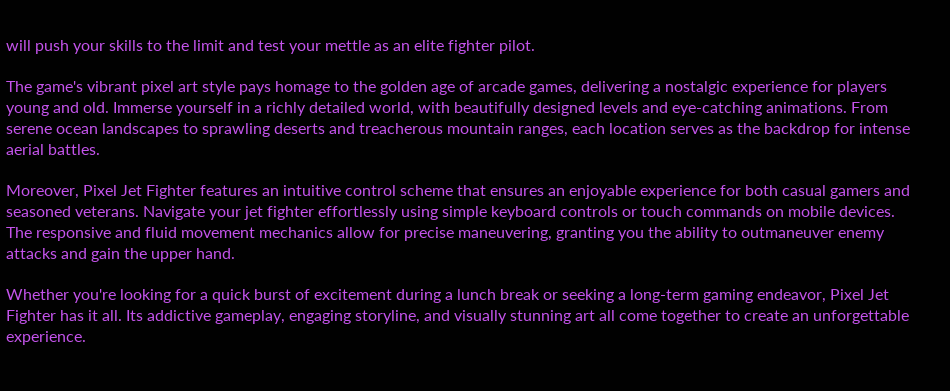will push your skills to the limit and test your mettle as an elite fighter pilot.

The game's vibrant pixel art style pays homage to the golden age of arcade games, delivering a nostalgic experience for players young and old. Immerse yourself in a richly detailed world, with beautifully designed levels and eye-catching animations. From serene ocean landscapes to sprawling deserts and treacherous mountain ranges, each location serves as the backdrop for intense aerial battles.

Moreover, Pixel Jet Fighter features an intuitive control scheme that ensures an enjoyable experience for both casual gamers and seasoned veterans. Navigate your jet fighter effortlessly using simple keyboard controls or touch commands on mobile devices. The responsive and fluid movement mechanics allow for precise maneuvering, granting you the ability to outmaneuver enemy attacks and gain the upper hand.

Whether you're looking for a quick burst of excitement during a lunch break or seeking a long-term gaming endeavor, Pixel Jet Fighter has it all. Its addictive gameplay, engaging storyline, and visually stunning art all come together to create an unforgettable experience.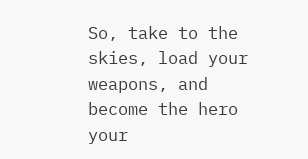So, take to the skies, load your weapons, and become the hero your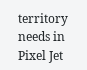territory needs in Pixel Jet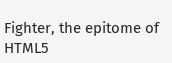Fighter, the epitome of HTML5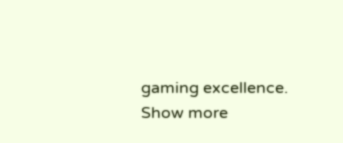gaming excellence.
Show more